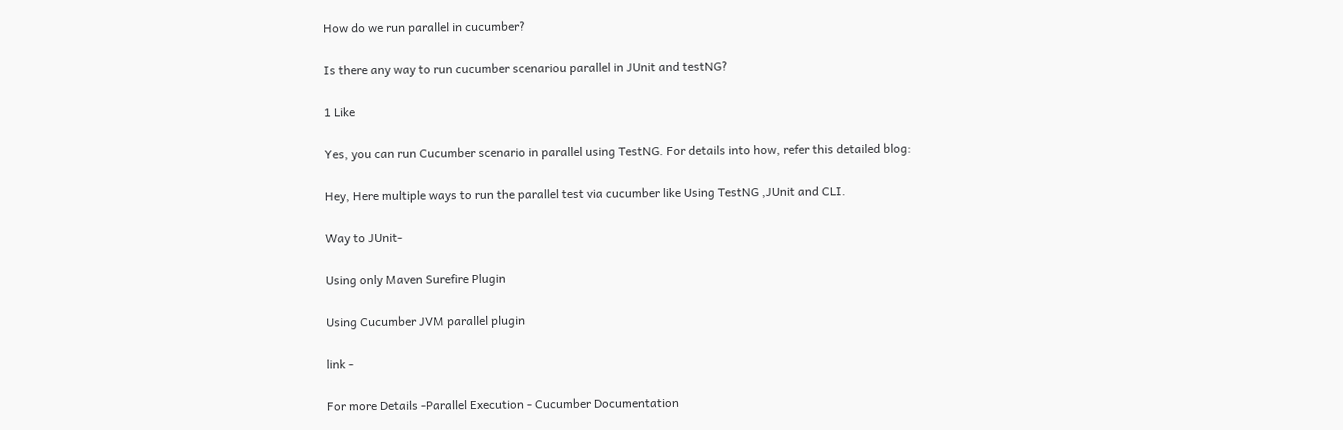How do we run parallel in cucumber?

Is there any way to run cucumber scenariou parallel in JUnit and testNG?

1 Like

Yes, you can run Cucumber scenario in parallel using TestNG. For details into how, refer this detailed blog:

Hey, Here multiple ways to run the parallel test via cucumber like Using TestNG ,JUnit and CLI.

Way to JUnit-

Using only Maven Surefire Plugin

Using Cucumber JVM parallel plugin

link -

For more Details -Parallel Execution - Cucumber Documentation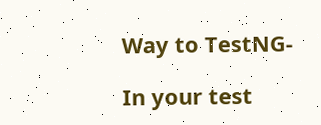Way to TestNG-

In your test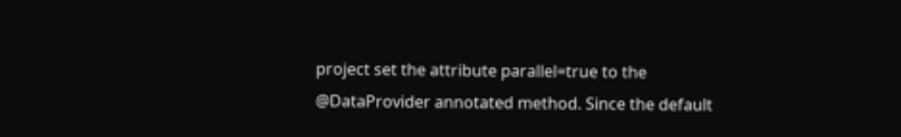project set the attribute parallel=true to the @DataProvider annotated method. Since the default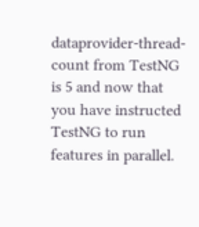dataprovider-thread-count from TestNG is 5 and now that you have instructed TestNG to run features in parallel.